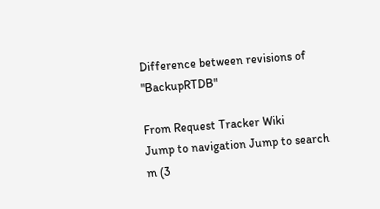Difference between revisions of "BackupRTDB"

From Request Tracker Wiki
Jump to navigation Jump to search
m (3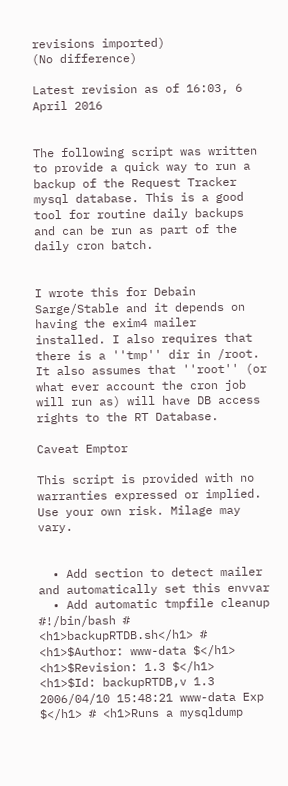revisions imported)
(No difference)

Latest revision as of 16:03, 6 April 2016


The following script was written to provide a quick way to run a backup of the Request Tracker mysql database. This is a good tool for routine daily backups and can be run as part of the daily cron batch.


I wrote this for Debain Sarge/Stable and it depends on having the exim4 mailer installed. I also requires that there is a ''tmp'' dir in /root. It also assumes that ''root'' (or what ever account the cron job will run as) will have DB access rights to the RT Database.

Caveat Emptor

This script is provided with no warranties expressed or implied. Use your own risk. Milage may vary.


  • Add section to detect mailer and automatically set this envvar
  • Add automatic tmpfile cleanup #!/bin/bash # <h1>backupRTDB.sh</h1> # <h1>$Author: www-data $</h1> <h1>$Revision: 1.3 $</h1> <h1>$Id: backupRTDB,v 1.3 2006/04/10 15:48:21 www-data Exp $</h1> # <h1>Runs a mysqldump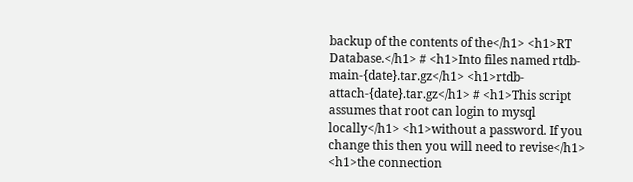backup of the contents of the</h1> <h1>RT Database.</h1> # <h1>Into files named rtdb-main-{date}.tar.gz</h1> <h1>rtdb-attach-{date}.tar.gz</h1> # <h1>This script assumes that root can login to mysql locally</h1> <h1>without a password. If you change this then you will need to revise</h1> <h1>the connection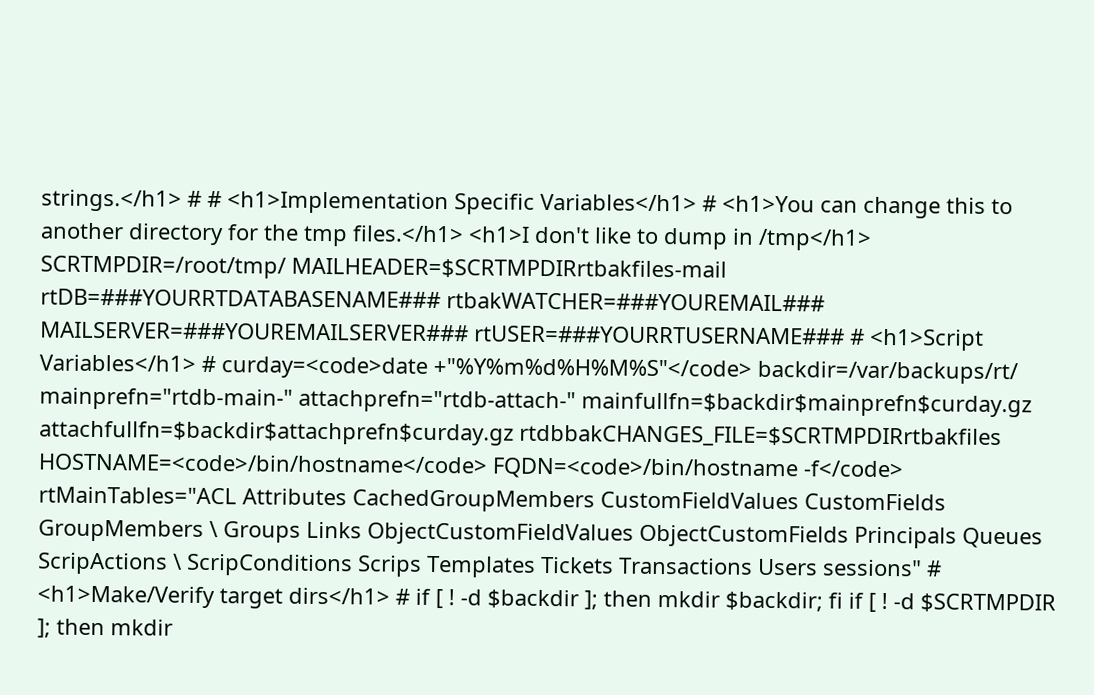strings.</h1> # # <h1>Implementation Specific Variables</h1> # <h1>You can change this to another directory for the tmp files.</h1> <h1>I don't like to dump in /tmp</h1> SCRTMPDIR=/root/tmp/ MAILHEADER=$SCRTMPDIRrtbakfiles-mail rtDB=###YOURRTDATABASENAME### rtbakWATCHER=###YOUREMAIL### MAILSERVER=###YOUREMAILSERVER### rtUSER=###YOURRTUSERNAME### # <h1>Script Variables</h1> # curday=<code>date +"%Y%m%d%H%M%S"</code> backdir=/var/backups/rt/ mainprefn="rtdb-main-" attachprefn="rtdb-attach-" mainfullfn=$backdir$mainprefn$curday.gz attachfullfn=$backdir$attachprefn$curday.gz rtdbbakCHANGES_FILE=$SCRTMPDIRrtbakfiles HOSTNAME=<code>/bin/hostname</code> FQDN=<code>/bin/hostname -f</code> rtMainTables="ACL Attributes CachedGroupMembers CustomFieldValues CustomFields GroupMembers \ Groups Links ObjectCustomFieldValues ObjectCustomFields Principals Queues ScripActions \ ScripConditions Scrips Templates Tickets Transactions Users sessions" # <h1>Make/Verify target dirs</h1> # if [ ! -d $backdir ]; then mkdir $backdir; fi if [ ! -d $SCRTMPDIR ]; then mkdir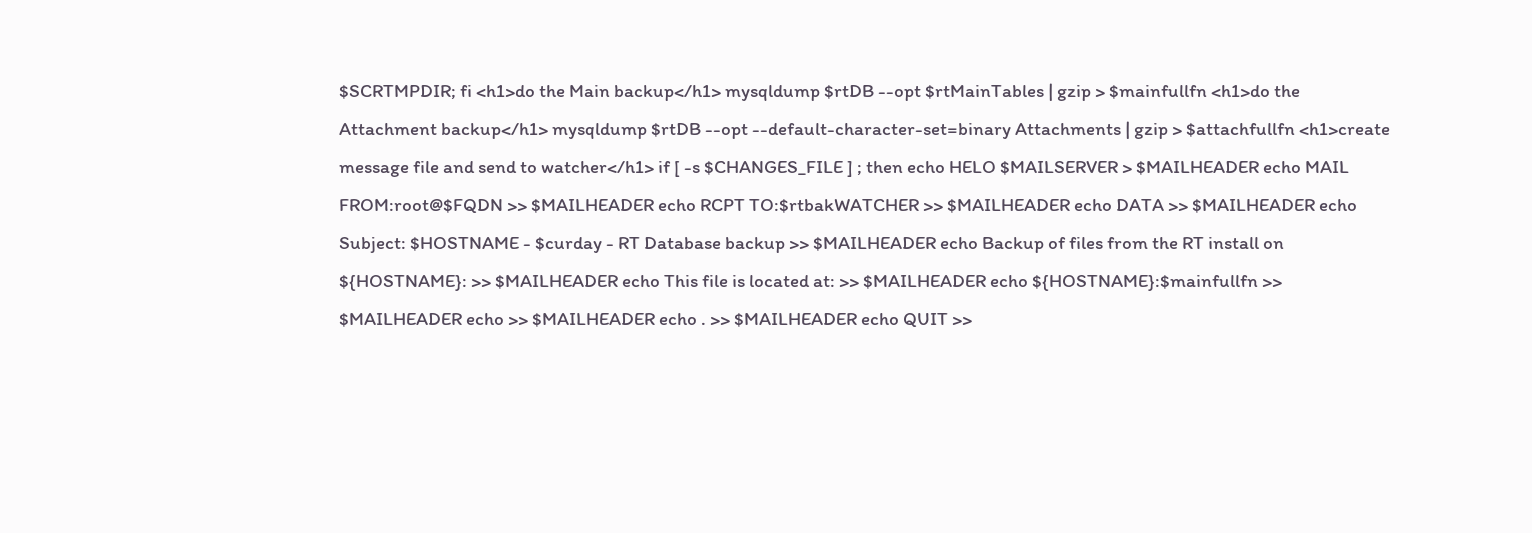$SCRTMPDIR; fi <h1>do the Main backup</h1> mysqldump $rtDB --opt $rtMainTables | gzip > $mainfullfn <h1>do the Attachment backup</h1> mysqldump $rtDB --opt --default-character-set=binary Attachments | gzip > $attachfullfn <h1>create message file and send to watcher</h1> if [ -s $CHANGES_FILE ] ; then echo HELO $MAILSERVER > $MAILHEADER echo MAIL FROM:root@$FQDN >> $MAILHEADER echo RCPT TO:$rtbakWATCHER >> $MAILHEADER echo DATA >> $MAILHEADER echo Subject: $HOSTNAME - $curday - RT Database backup >> $MAILHEADER echo Backup of files from the RT install on ${HOSTNAME}: >> $MAILHEADER echo This file is located at: >> $MAILHEADER echo ${HOSTNAME}:$mainfullfn >> $MAILHEADER echo >> $MAILHEADER echo . >> $MAILHEADER echo QUIT >>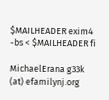$MAILHEADER exim4 -bs < $MAILHEADER fi

MichaelErana g33k (at) efamilynj.org